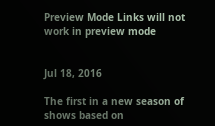Preview Mode Links will not work in preview mode


Jul 18, 2016

The first in a new season of shows based on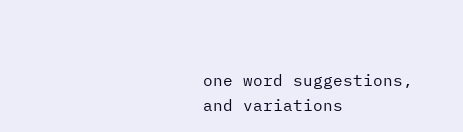one word suggestions, and variations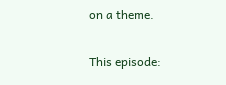on a theme.

This episode: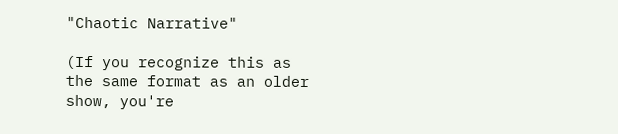"Chaotic Narrative"

(If you recognize this as the same format as an older show, you're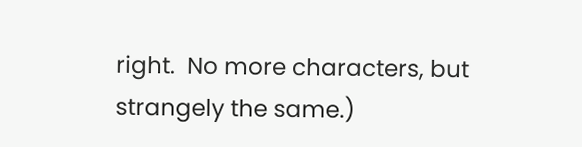right.  No more characters, but strangely the same.)